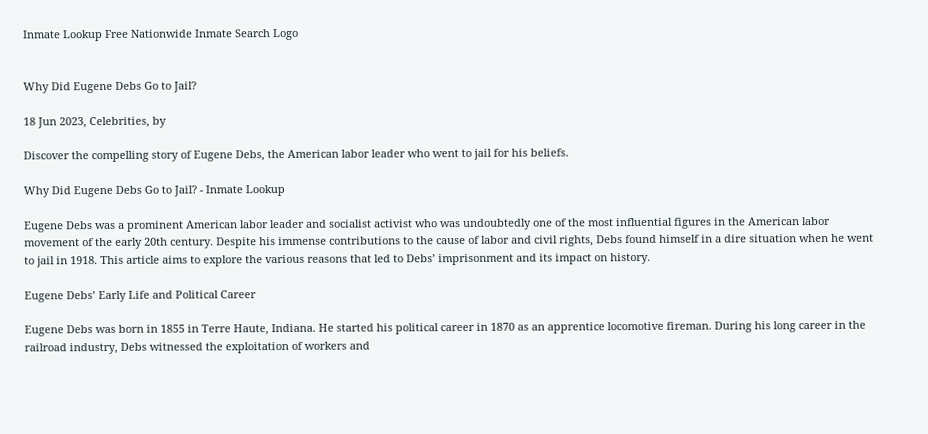Inmate Lookup Free Nationwide Inmate Search Logo


Why Did Eugene Debs Go to Jail?

18 Jun 2023, Celebrities, by

Discover the compelling story of Eugene Debs, the American labor leader who went to jail for his beliefs.

Why Did Eugene Debs Go to Jail? - Inmate Lookup

Eugene Debs was a prominent American labor leader and socialist activist who was undoubtedly one of the most influential figures in the American labor movement of the early 20th century. Despite his immense contributions to the cause of labor and civil rights, Debs found himself in a dire situation when he went to jail in 1918. This article aims to explore the various reasons that led to Debs’ imprisonment and its impact on history.

Eugene Debs’ Early Life and Political Career

Eugene Debs was born in 1855 in Terre Haute, Indiana. He started his political career in 1870 as an apprentice locomotive fireman. During his long career in the railroad industry, Debs witnessed the exploitation of workers and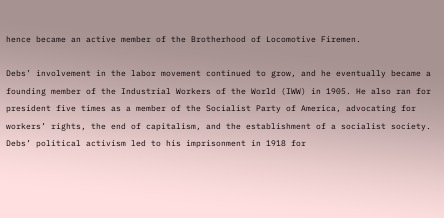hence became an active member of the Brotherhood of Locomotive Firemen.

Debs’ involvement in the labor movement continued to grow, and he eventually became a founding member of the Industrial Workers of the World (IWW) in 1905. He also ran for president five times as a member of the Socialist Party of America, advocating for workers’ rights, the end of capitalism, and the establishment of a socialist society. Debs’ political activism led to his imprisonment in 1918 for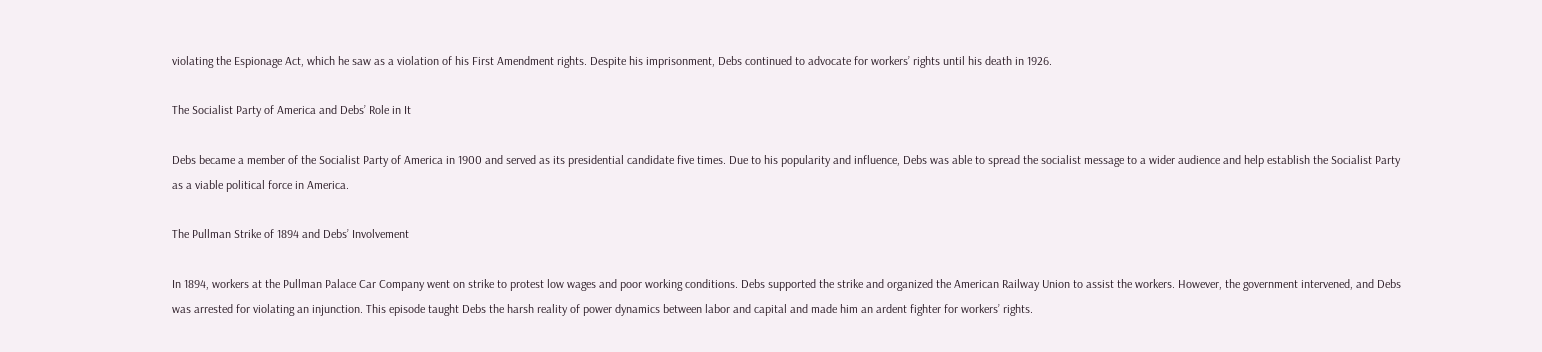violating the Espionage Act, which he saw as a violation of his First Amendment rights. Despite his imprisonment, Debs continued to advocate for workers’ rights until his death in 1926.

The Socialist Party of America and Debs’ Role in It

Debs became a member of the Socialist Party of America in 1900 and served as its presidential candidate five times. Due to his popularity and influence, Debs was able to spread the socialist message to a wider audience and help establish the Socialist Party as a viable political force in America.

The Pullman Strike of 1894 and Debs’ Involvement

In 1894, workers at the Pullman Palace Car Company went on strike to protest low wages and poor working conditions. Debs supported the strike and organized the American Railway Union to assist the workers. However, the government intervened, and Debs was arrested for violating an injunction. This episode taught Debs the harsh reality of power dynamics between labor and capital and made him an ardent fighter for workers’ rights.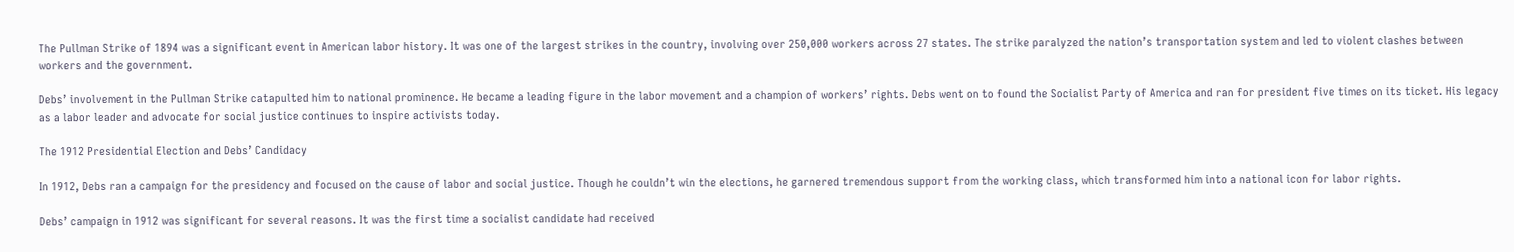The Pullman Strike of 1894 was a significant event in American labor history. It was one of the largest strikes in the country, involving over 250,000 workers across 27 states. The strike paralyzed the nation’s transportation system and led to violent clashes between workers and the government.

Debs’ involvement in the Pullman Strike catapulted him to national prominence. He became a leading figure in the labor movement and a champion of workers’ rights. Debs went on to found the Socialist Party of America and ran for president five times on its ticket. His legacy as a labor leader and advocate for social justice continues to inspire activists today.

The 1912 Presidential Election and Debs’ Candidacy

In 1912, Debs ran a campaign for the presidency and focused on the cause of labor and social justice. Though he couldn’t win the elections, he garnered tremendous support from the working class, which transformed him into a national icon for labor rights.

Debs’ campaign in 1912 was significant for several reasons. It was the first time a socialist candidate had received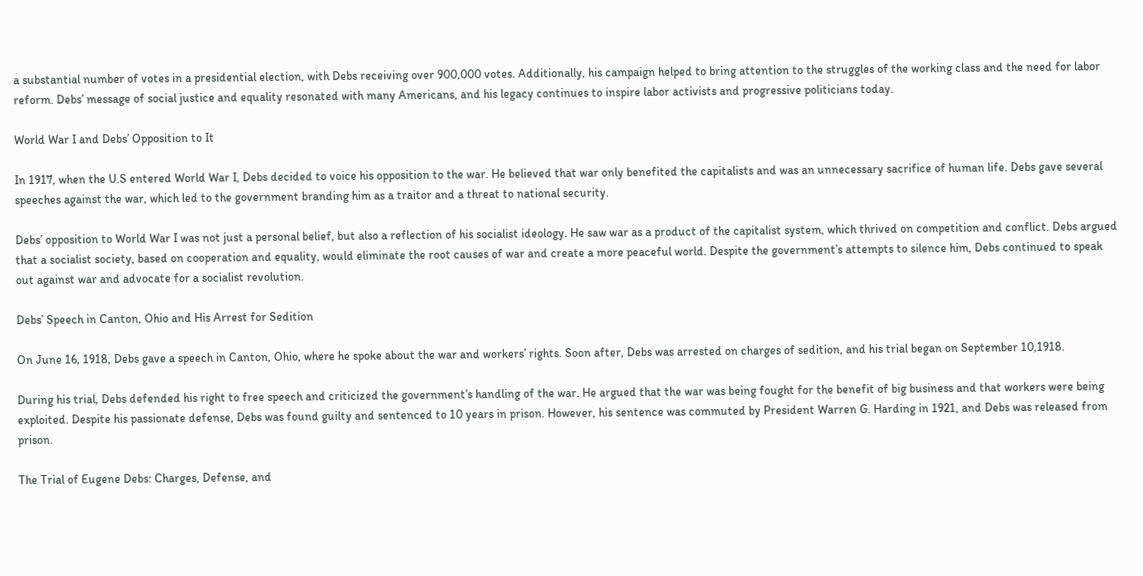a substantial number of votes in a presidential election, with Debs receiving over 900,000 votes. Additionally, his campaign helped to bring attention to the struggles of the working class and the need for labor reform. Debs’ message of social justice and equality resonated with many Americans, and his legacy continues to inspire labor activists and progressive politicians today.

World War I and Debs’ Opposition to It

In 1917, when the U.S entered World War I, Debs decided to voice his opposition to the war. He believed that war only benefited the capitalists and was an unnecessary sacrifice of human life. Debs gave several speeches against the war, which led to the government branding him as a traitor and a threat to national security.

Debs’ opposition to World War I was not just a personal belief, but also a reflection of his socialist ideology. He saw war as a product of the capitalist system, which thrived on competition and conflict. Debs argued that a socialist society, based on cooperation and equality, would eliminate the root causes of war and create a more peaceful world. Despite the government’s attempts to silence him, Debs continued to speak out against war and advocate for a socialist revolution.

Debs’ Speech in Canton, Ohio and His Arrest for Sedition

On June 16, 1918, Debs gave a speech in Canton, Ohio, where he spoke about the war and workers’ rights. Soon after, Debs was arrested on charges of sedition, and his trial began on September 10,1918.

During his trial, Debs defended his right to free speech and criticized the government’s handling of the war. He argued that the war was being fought for the benefit of big business and that workers were being exploited. Despite his passionate defense, Debs was found guilty and sentenced to 10 years in prison. However, his sentence was commuted by President Warren G. Harding in 1921, and Debs was released from prison.

The Trial of Eugene Debs: Charges, Defense, and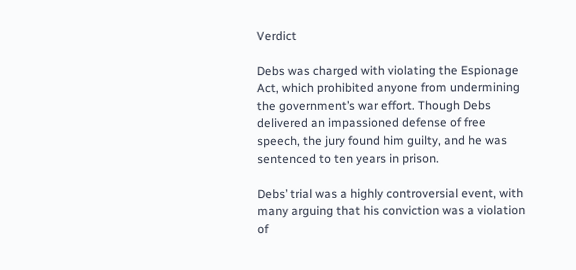Verdict

Debs was charged with violating the Espionage Act, which prohibited anyone from undermining the government’s war effort. Though Debs delivered an impassioned defense of free speech, the jury found him guilty, and he was sentenced to ten years in prison.

Debs’ trial was a highly controversial event, with many arguing that his conviction was a violation of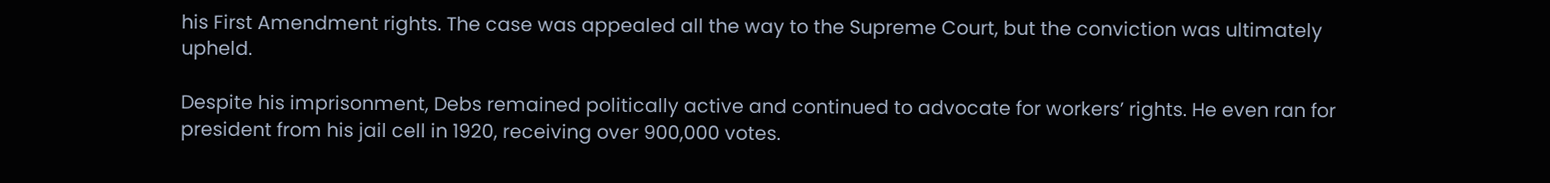his First Amendment rights. The case was appealed all the way to the Supreme Court, but the conviction was ultimately upheld.

Despite his imprisonment, Debs remained politically active and continued to advocate for workers’ rights. He even ran for president from his jail cell in 1920, receiving over 900,000 votes.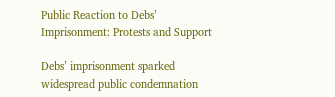Public Reaction to Debs’ Imprisonment: Protests and Support

Debs’ imprisonment sparked widespread public condemnation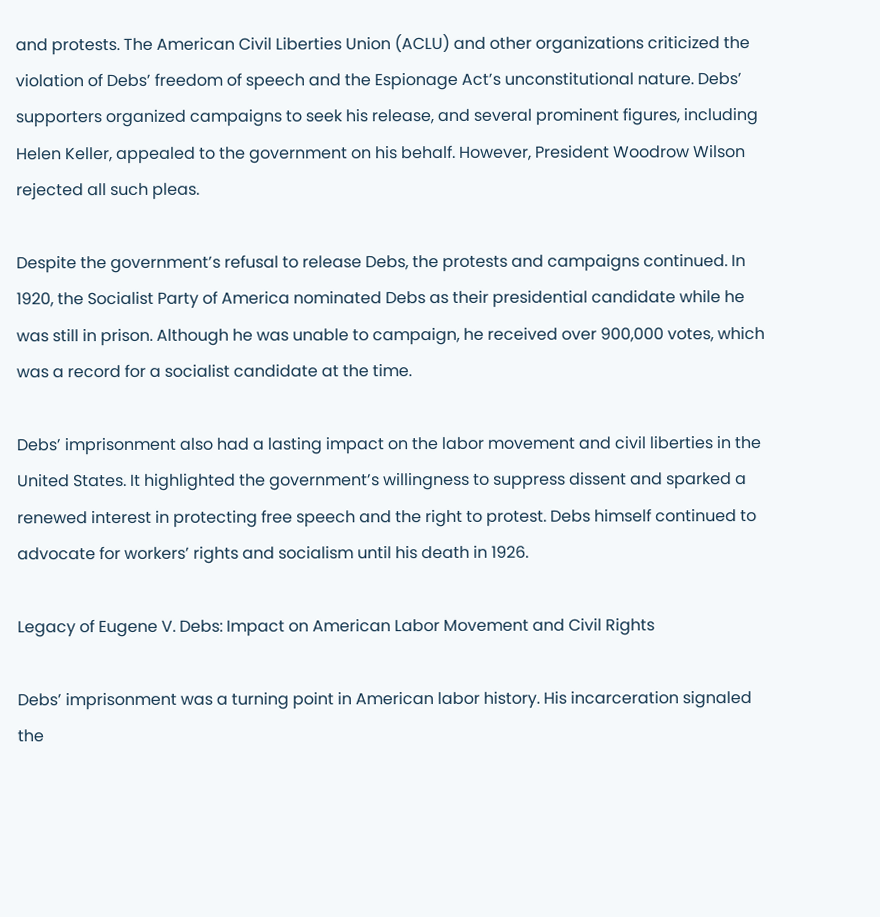and protests. The American Civil Liberties Union (ACLU) and other organizations criticized the violation of Debs’ freedom of speech and the Espionage Act’s unconstitutional nature. Debs’ supporters organized campaigns to seek his release, and several prominent figures, including Helen Keller, appealed to the government on his behalf. However, President Woodrow Wilson rejected all such pleas.

Despite the government’s refusal to release Debs, the protests and campaigns continued. In 1920, the Socialist Party of America nominated Debs as their presidential candidate while he was still in prison. Although he was unable to campaign, he received over 900,000 votes, which was a record for a socialist candidate at the time.

Debs’ imprisonment also had a lasting impact on the labor movement and civil liberties in the United States. It highlighted the government’s willingness to suppress dissent and sparked a renewed interest in protecting free speech and the right to protest. Debs himself continued to advocate for workers’ rights and socialism until his death in 1926.

Legacy of Eugene V. Debs: Impact on American Labor Movement and Civil Rights

Debs’ imprisonment was a turning point in American labor history. His incarceration signaled the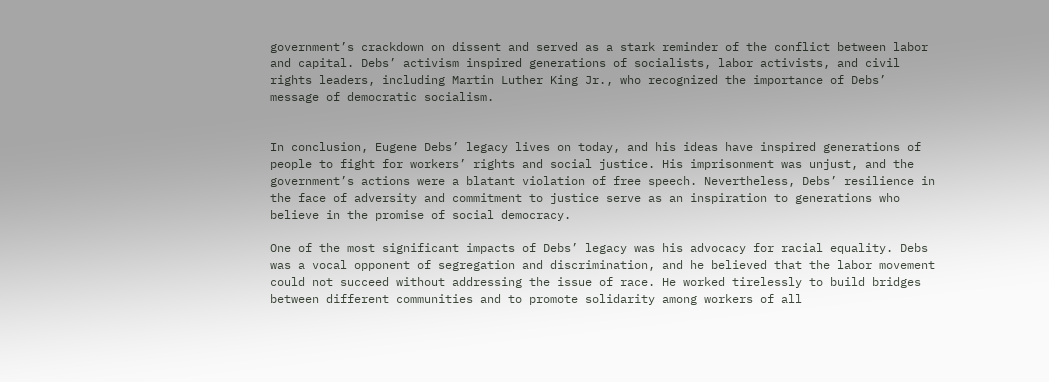government’s crackdown on dissent and served as a stark reminder of the conflict between labor and capital. Debs’ activism inspired generations of socialists, labor activists, and civil rights leaders, including Martin Luther King Jr., who recognized the importance of Debs’ message of democratic socialism.


In conclusion, Eugene Debs’ legacy lives on today, and his ideas have inspired generations of people to fight for workers’ rights and social justice. His imprisonment was unjust, and the government’s actions were a blatant violation of free speech. Nevertheless, Debs’ resilience in the face of adversity and commitment to justice serve as an inspiration to generations who believe in the promise of social democracy.

One of the most significant impacts of Debs’ legacy was his advocacy for racial equality. Debs was a vocal opponent of segregation and discrimination, and he believed that the labor movement could not succeed without addressing the issue of race. He worked tirelessly to build bridges between different communities and to promote solidarity among workers of all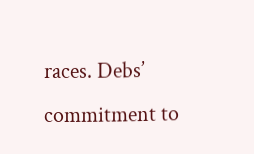races. Debs’ commitment to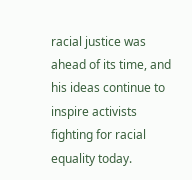racial justice was ahead of its time, and his ideas continue to inspire activists fighting for racial equality today.